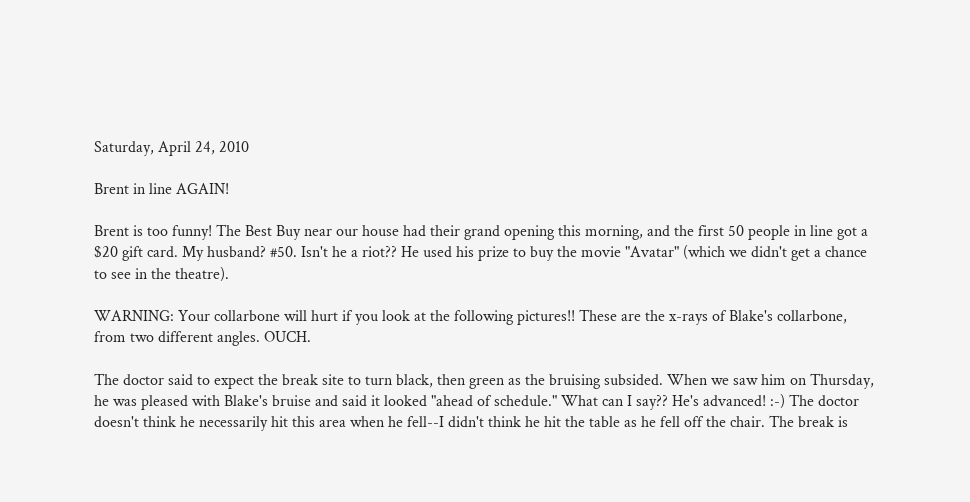Saturday, April 24, 2010

Brent in line AGAIN!

Brent is too funny! The Best Buy near our house had their grand opening this morning, and the first 50 people in line got a $20 gift card. My husband? #50. Isn't he a riot?? He used his prize to buy the movie "Avatar" (which we didn't get a chance to see in the theatre).

WARNING: Your collarbone will hurt if you look at the following pictures!! These are the x-rays of Blake's collarbone, from two different angles. OUCH.

The doctor said to expect the break site to turn black, then green as the bruising subsided. When we saw him on Thursday, he was pleased with Blake's bruise and said it looked "ahead of schedule." What can I say?? He's advanced! :-) The doctor doesn't think he necessarily hit this area when he fell--I didn't think he hit the table as he fell off the chair. The break is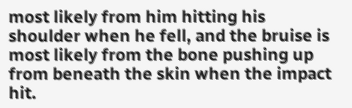most likely from him hitting his shoulder when he fell, and the bruise is most likely from the bone pushing up from beneath the skin when the impact hit.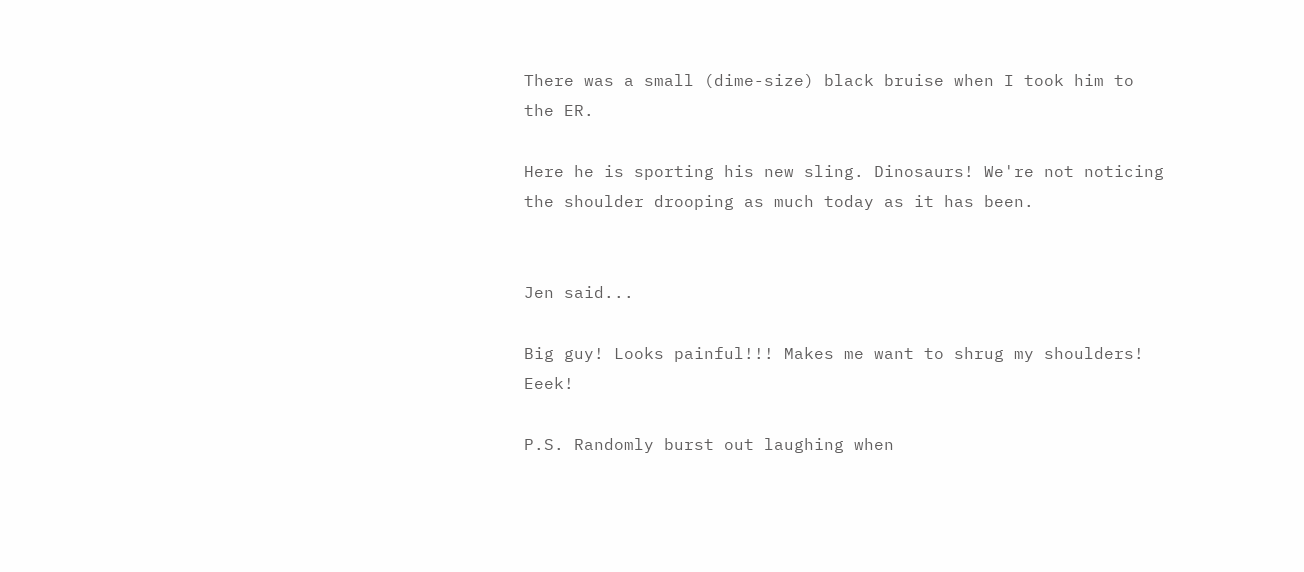There was a small (dime-size) black bruise when I took him to the ER.

Here he is sporting his new sling. Dinosaurs! We're not noticing the shoulder drooping as much today as it has been.


Jen said...

Big guy! Looks painful!!! Makes me want to shrug my shoulders! Eeek!

P.S. Randomly burst out laughing when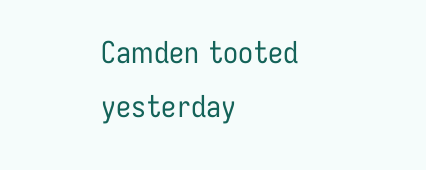Camden tooted yesterday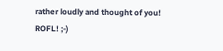rather loudly and thought of you! ROFL! ;-)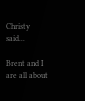Christy said...

Brent and I are all about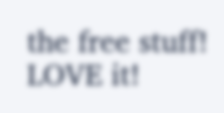the free stuff! LOVE it!